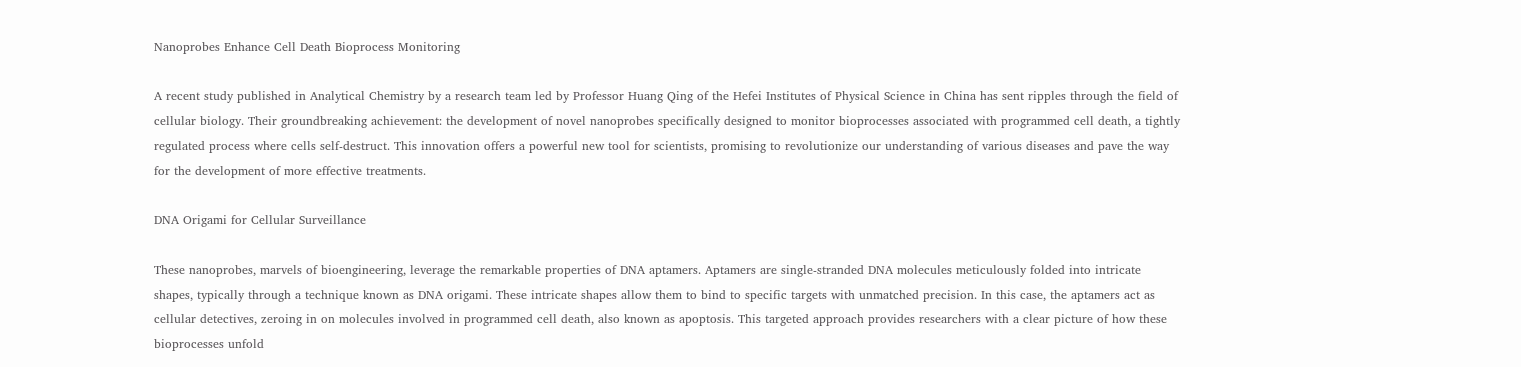Nanoprobes Enhance Cell Death Bioprocess Monitoring

A recent study published in Analytical Chemistry by a research team led by Professor Huang Qing of the Hefei Institutes of Physical Science in China has sent ripples through the field of cellular biology. Their groundbreaking achievement: the development of novel nanoprobes specifically designed to monitor bioprocesses associated with programmed cell death, a tightly regulated process where cells self-destruct. This innovation offers a powerful new tool for scientists, promising to revolutionize our understanding of various diseases and pave the way for the development of more effective treatments.

DNA Origami for Cellular Surveillance

These nanoprobes, marvels of bioengineering, leverage the remarkable properties of DNA aptamers. Aptamers are single-stranded DNA molecules meticulously folded into intricate shapes, typically through a technique known as DNA origami. These intricate shapes allow them to bind to specific targets with unmatched precision. In this case, the aptamers act as cellular detectives, zeroing in on molecules involved in programmed cell death, also known as apoptosis. This targeted approach provides researchers with a clear picture of how these bioprocesses unfold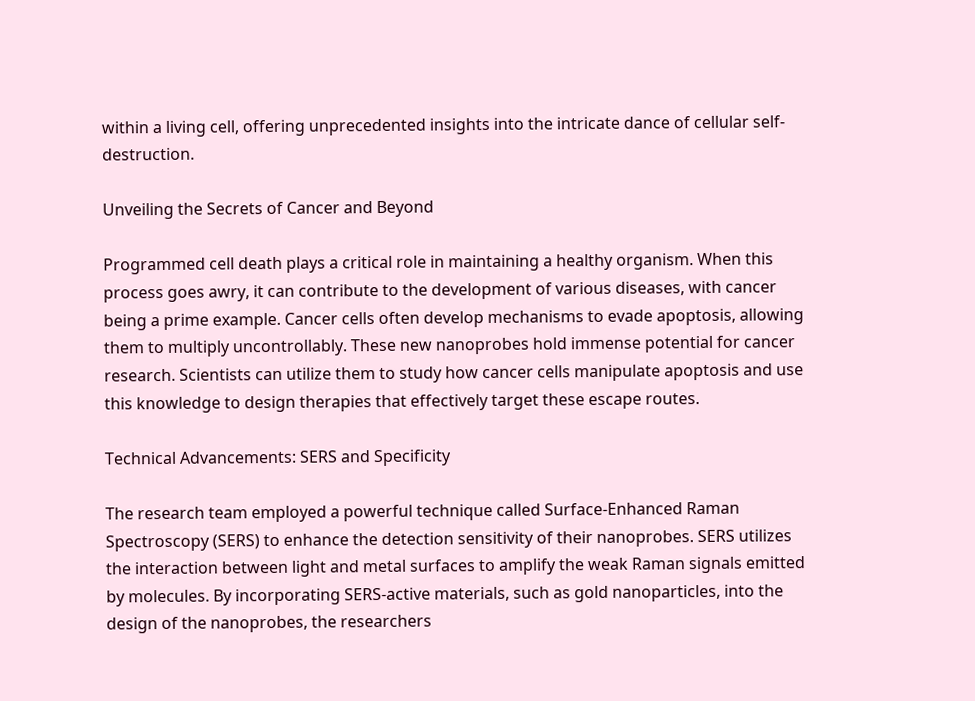within a living cell, offering unprecedented insights into the intricate dance of cellular self-destruction.

Unveiling the Secrets of Cancer and Beyond

Programmed cell death plays a critical role in maintaining a healthy organism. When this process goes awry, it can contribute to the development of various diseases, with cancer being a prime example. Cancer cells often develop mechanisms to evade apoptosis, allowing them to multiply uncontrollably. These new nanoprobes hold immense potential for cancer research. Scientists can utilize them to study how cancer cells manipulate apoptosis and use this knowledge to design therapies that effectively target these escape routes.

Technical Advancements: SERS and Specificity

The research team employed a powerful technique called Surface-Enhanced Raman Spectroscopy (SERS) to enhance the detection sensitivity of their nanoprobes. SERS utilizes the interaction between light and metal surfaces to amplify the weak Raman signals emitted by molecules. By incorporating SERS-active materials, such as gold nanoparticles, into the design of the nanoprobes, the researchers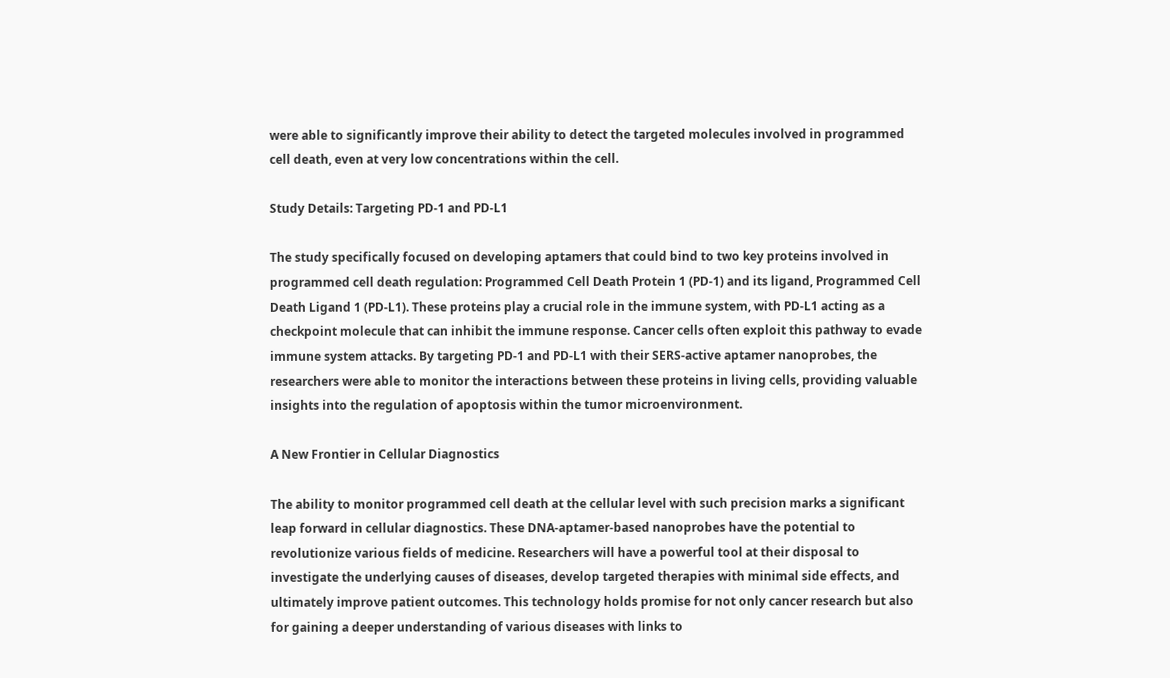were able to significantly improve their ability to detect the targeted molecules involved in programmed cell death, even at very low concentrations within the cell.

Study Details: Targeting PD-1 and PD-L1

The study specifically focused on developing aptamers that could bind to two key proteins involved in programmed cell death regulation: Programmed Cell Death Protein 1 (PD-1) and its ligand, Programmed Cell Death Ligand 1 (PD-L1). These proteins play a crucial role in the immune system, with PD-L1 acting as a checkpoint molecule that can inhibit the immune response. Cancer cells often exploit this pathway to evade immune system attacks. By targeting PD-1 and PD-L1 with their SERS-active aptamer nanoprobes, the researchers were able to monitor the interactions between these proteins in living cells, providing valuable insights into the regulation of apoptosis within the tumor microenvironment.

A New Frontier in Cellular Diagnostics

The ability to monitor programmed cell death at the cellular level with such precision marks a significant leap forward in cellular diagnostics. These DNA-aptamer-based nanoprobes have the potential to revolutionize various fields of medicine. Researchers will have a powerful tool at their disposal to investigate the underlying causes of diseases, develop targeted therapies with minimal side effects, and ultimately improve patient outcomes. This technology holds promise for not only cancer research but also for gaining a deeper understanding of various diseases with links to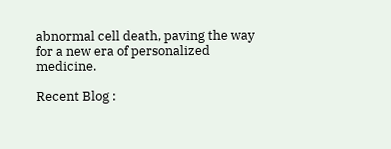abnormal cell death, paving the way for a new era of personalized medicine.

Recent Blog :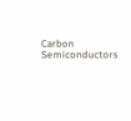Carbon Semiconductors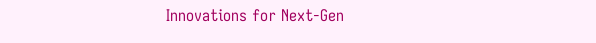Innovations for Next-Gen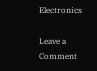Electronics

Leave a Comment